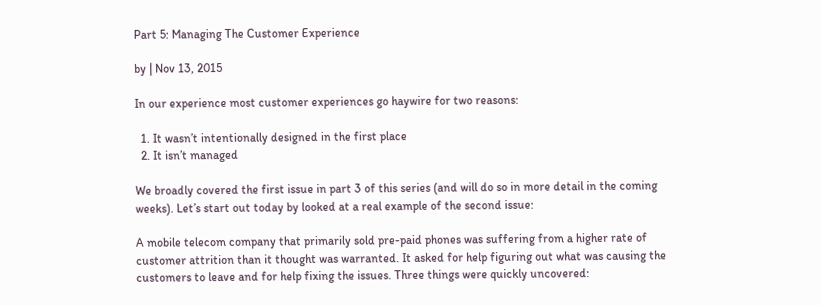Part 5: Managing The Customer Experience

by | Nov 13, 2015

In our experience most customer experiences go haywire for two reasons:

  1. It wasn’t intentionally designed in the first place
  2. It isn’t managed

We broadly covered the first issue in part 3 of this series (and will do so in more detail in the coming weeks). Let’s start out today by looked at a real example of the second issue:

A mobile telecom company that primarily sold pre-paid phones was suffering from a higher rate of customer attrition than it thought was warranted. It asked for help figuring out what was causing the customers to leave and for help fixing the issues. Three things were quickly uncovered: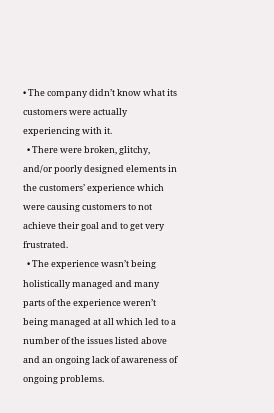• The company didn’t know what its customers were actually experiencing with it.
  • There were broken, glitchy, and/or poorly designed elements in the customers’ experience which were causing customers to not achieve their goal and to get very frustrated.
  • The experience wasn’t being holistically managed and many parts of the experience weren’t being managed at all which led to a number of the issues listed above and an ongoing lack of awareness of ongoing problems.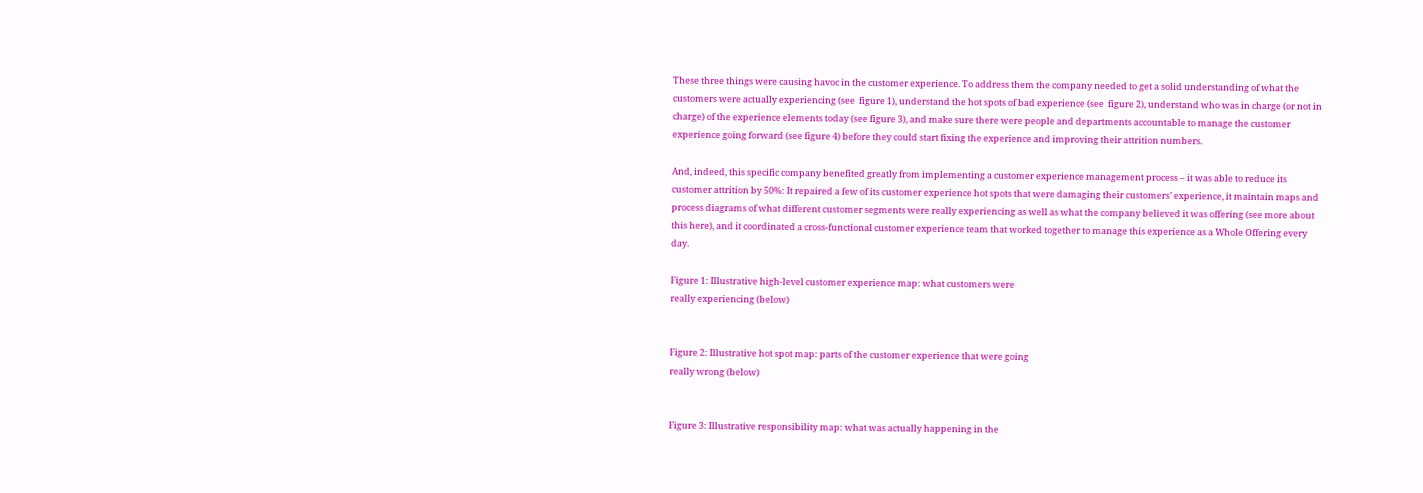These three things were causing havoc in the customer experience. To address them the company needed to get a solid understanding of what the customers were actually experiencing (see  figure 1), understand the hot spots of bad experience (see  figure 2), understand who was in charge (or not in charge) of the experience elements today (see figure 3), and make sure there were people and departments accountable to manage the customer experience going forward (see figure 4) before they could start fixing the experience and improving their attrition numbers.

And, indeed, this specific company benefited greatly from implementing a customer experience management process – it was able to reduce its customer attrition by 50%: It repaired a few of its customer experience hot spots that were damaging their customers’ experience, it maintain maps and process diagrams of what different customer segments were really experiencing as well as what the company believed it was offering (see more about this here), and it coordinated a cross-functional customer experience team that worked together to manage this experience as a Whole Offering every day.

Figure 1: Illustrative high-level customer experience map: what customers were
really experiencing (below)


Figure 2: Illustrative hot spot map: parts of the customer experience that were going
really wrong (below)


Figure 3: Illustrative responsibility map: what was actually happening in the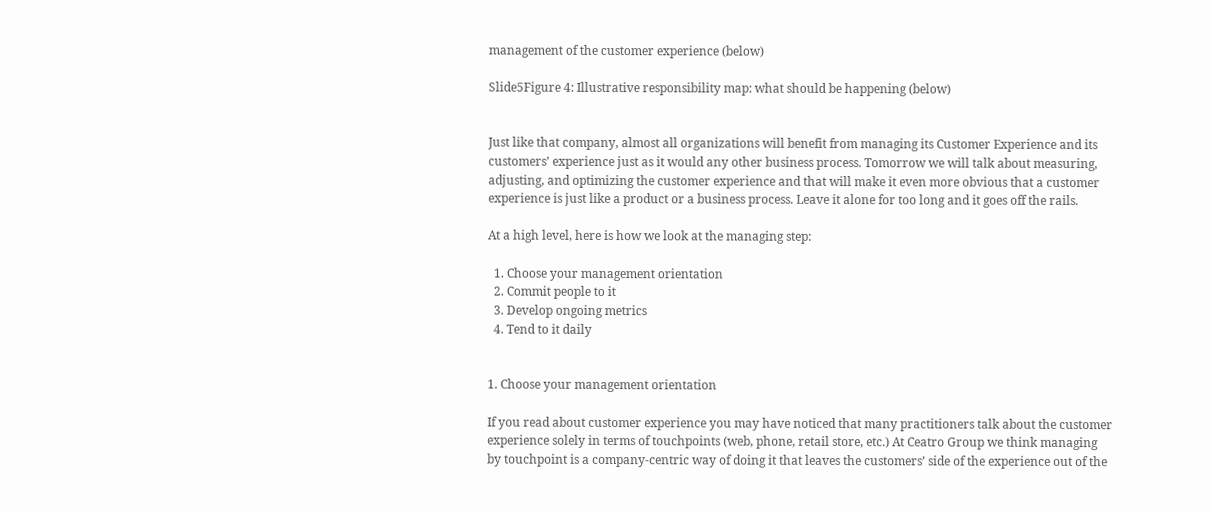management of the customer experience (below)

Slide5Figure 4: Illustrative responsibility map: what should be happening (below)


Just like that company, almost all organizations will benefit from managing its Customer Experience and its customers’ experience just as it would any other business process. Tomorrow we will talk about measuring, adjusting, and optimizing the customer experience and that will make it even more obvious that a customer experience is just like a product or a business process. Leave it alone for too long and it goes off the rails.

At a high level, here is how we look at the managing step:

  1. Choose your management orientation
  2. Commit people to it
  3. Develop ongoing metrics
  4. Tend to it daily


1. Choose your management orientation

If you read about customer experience you may have noticed that many practitioners talk about the customer experience solely in terms of touchpoints (web, phone, retail store, etc.) At Ceatro Group we think managing by touchpoint is a company-centric way of doing it that leaves the customers’ side of the experience out of the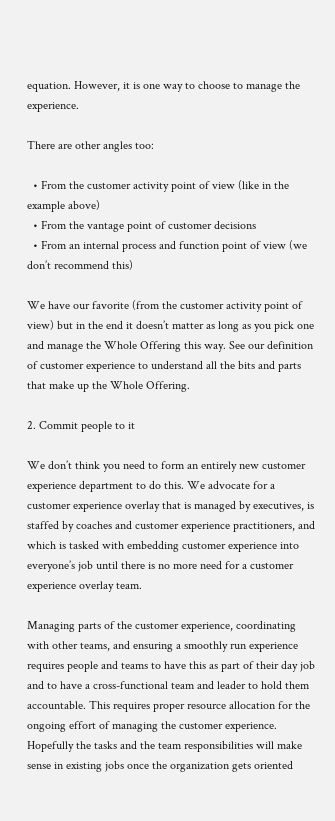equation. However, it is one way to choose to manage the experience.

There are other angles too:

  • From the customer activity point of view (like in the example above)
  • From the vantage point of customer decisions
  • From an internal process and function point of view (we don’t recommend this)

We have our favorite (from the customer activity point of view) but in the end it doesn’t matter as long as you pick one and manage the Whole Offering this way. See our definition of customer experience to understand all the bits and parts that make up the Whole Offering.

2. Commit people to it

We don’t think you need to form an entirely new customer experience department to do this. We advocate for a customer experience overlay that is managed by executives, is staffed by coaches and customer experience practitioners, and which is tasked with embedding customer experience into everyone’s job until there is no more need for a customer experience overlay team.

Managing parts of the customer experience, coordinating with other teams, and ensuring a smoothly run experience requires people and teams to have this as part of their day job and to have a cross-functional team and leader to hold them accountable. This requires proper resource allocation for the ongoing effort of managing the customer experience. Hopefully the tasks and the team responsibilities will make sense in existing jobs once the organization gets oriented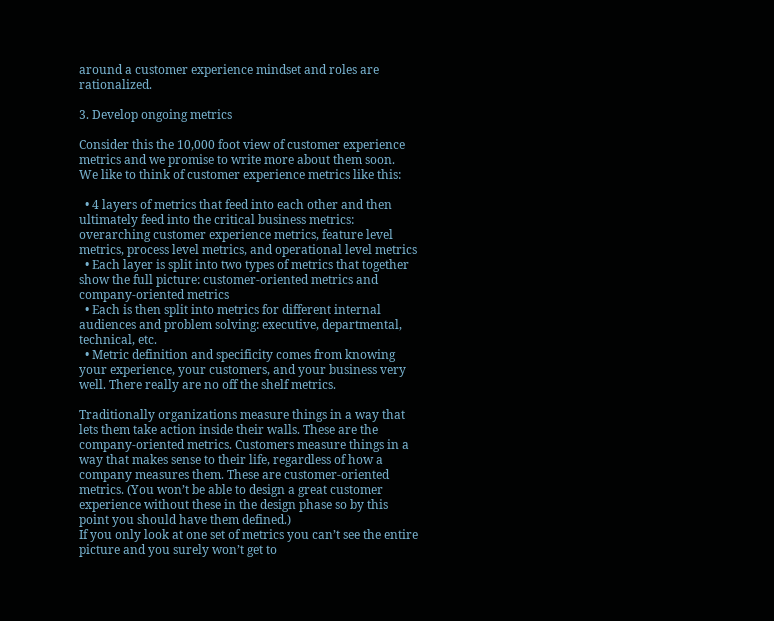around a customer experience mindset and roles are rationalized.

3. Develop ongoing metrics

Consider this the 10,000 foot view of customer experience metrics and we promise to write more about them soon.  We like to think of customer experience metrics like this:

  • 4 layers of metrics that feed into each other and then ultimately feed into the critical business metrics: overarching customer experience metrics, feature level metrics, process level metrics, and operational level metrics
  • Each layer is split into two types of metrics that together show the full picture: customer-oriented metrics and company-oriented metrics
  • Each is then split into metrics for different internal audiences and problem solving: executive, departmental, technical, etc.
  • Metric definition and specificity comes from knowing your experience, your customers, and your business very well. There really are no off the shelf metrics.

Traditionally organizations measure things in a way that lets them take action inside their walls. These are the company-oriented metrics. Customers measure things in a way that makes sense to their life, regardless of how a company measures them. These are customer-oriented metrics. (You won’t be able to design a great customer experience without these in the design phase so by this point you should have them defined.)
If you only look at one set of metrics you can’t see the entire picture and you surely won’t get to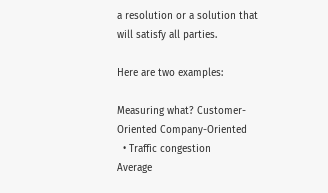a resolution or a solution that will satisfy all parties.

Here are two examples:

Measuring what? Customer-Oriented Company-Oriented
  • Traffic congestion
Average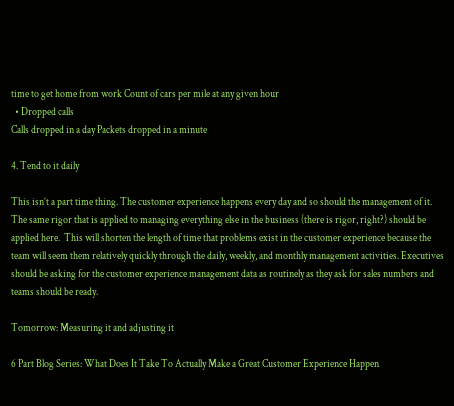time to get home from work Count of cars per mile at any given hour
  • Dropped calls
Calls dropped in a day Packets dropped in a minute

4. Tend to it daily

This isn’t a part time thing. The customer experience happens every day and so should the management of it. The same rigor that is applied to managing everything else in the business (there is rigor, right?) should be applied here.  This will shorten the length of time that problems exist in the customer experience because the team will seem them relatively quickly through the daily, weekly, and monthly management activities. Executives should be asking for the customer experience management data as routinely as they ask for sales numbers and teams should be ready.

Tomorrow: Measuring it and adjusting it

6 Part Blog Series: What Does It Take To Actually Make a Great Customer Experience Happen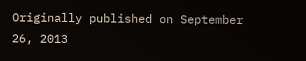Originally published on September 26, 2013